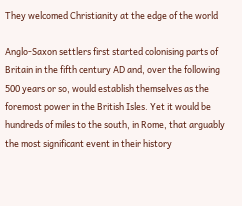They welcomed Christianity at the edge of the world

Anglo-Saxon settlers first started colonising parts of Britain in the fifth century AD and, over the following 500 years or so, would establish themselves as the foremost power in the British Isles. Yet it would be hundreds of miles to the south, in Rome, that arguably the most significant event in their history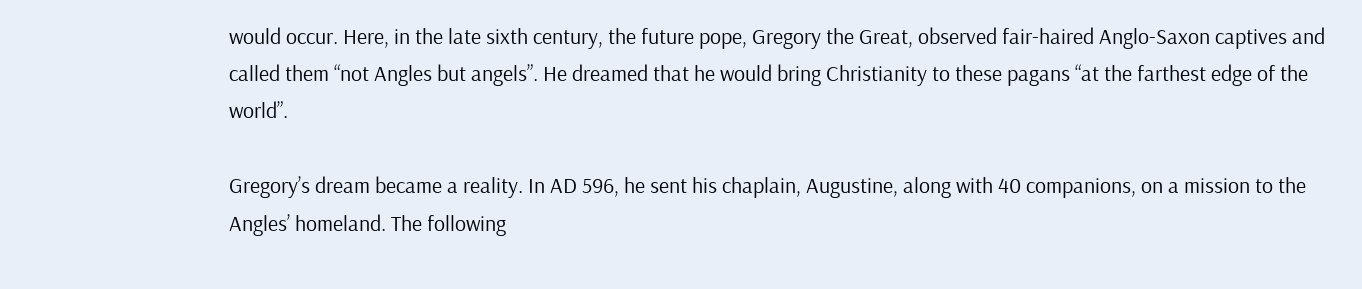would occur. Here, in the late sixth century, the future pope, Gregory the Great, observed fair-haired Anglo-Saxon captives and called them “not Angles but angels”. He dreamed that he would bring Christianity to these pagans “at the farthest edge of the world”.

Gregory’s dream became a reality. In AD 596, he sent his chaplain, Augustine, along with 40 companions, on a mission to the Angles’ homeland. The following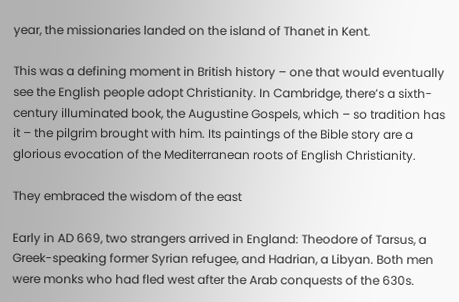year, the missionaries landed on the island of Thanet in Kent.

This was a defining moment in British history – one that would eventually see the English people adopt Christianity. In Cambridge, there’s a sixth-century illuminated book, the Augustine Gospels, which – so tradition has it – the pilgrim brought with him. Its paintings of the Bible story are a glorious evocation of the Mediterranean roots of English Christianity.

They embraced the wisdom of the east

Early in AD 669, two strangers arrived in England: Theodore of Tarsus, a Greek-speaking former Syrian refugee, and Hadrian, a Libyan. Both men were monks who had fled west after the Arab conquests of the 630s.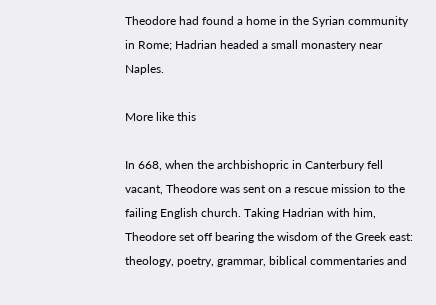Theodore had found a home in the Syrian community in Rome; Hadrian headed a small monastery near Naples.

More like this

In 668, when the archbishopric in Canterbury fell vacant, Theodore was sent on a rescue mission to the failing English church. Taking Hadrian with him, Theodore set off bearing the wisdom of the Greek east: theology, poetry, grammar, biblical commentaries and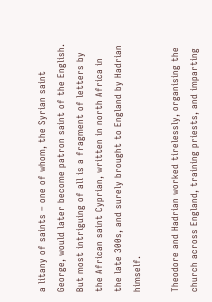a litany of saints – one of whom, the Syrian saint George, would later become patron saint of the English. But most intriguing of all is a fragment of letters by the African saint Cyprian, written in north Africa in the late 300s, and surely brought to England by Hadrian himself.

Theodore and Hadrian worked tirelessly, organising the church across England, training priests, and imparting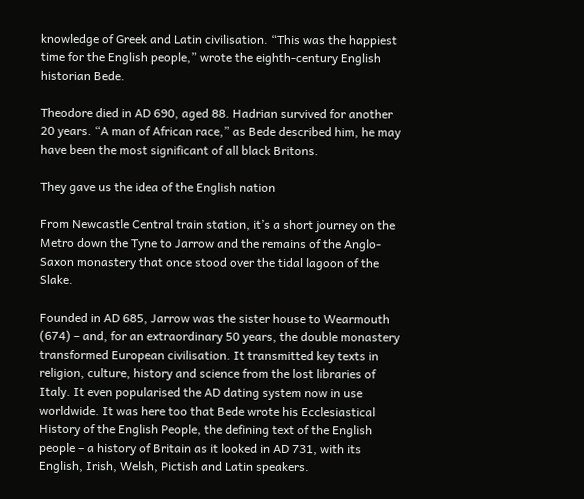knowledge of Greek and Latin civilisation. “This was the happiest time for the English people,” wrote the eighth-century English historian Bede.

Theodore died in AD 690, aged 88. Hadrian survived for another 20 years. “A man of African race,” as Bede described him, he may have been the most significant of all black Britons.

They gave us the idea of the English nation

From Newcastle Central train station, it’s a short journey on the Metro down the Tyne to Jarrow and the remains of the Anglo-Saxon monastery that once stood over the tidal lagoon of the Slake.

Founded in AD 685, Jarrow was the sister house to Wearmouth (674) – and, for an extraordinary 50 years, the double monastery transformed European civilisation. It transmitted key texts in religion, culture, history and science from the lost libraries of Italy. It even popularised the AD dating system now in use worldwide. It was here too that Bede wrote his Ecclesiastical History of the English People, the defining text of the English people – a history of Britain as it looked in AD 731, with its English, Irish, Welsh, Pictish and Latin speakers.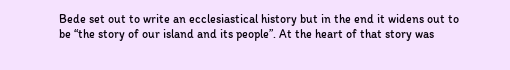Bede set out to write an ecclesiastical history but in the end it widens out to be “the story of our island and its people”. At the heart of that story was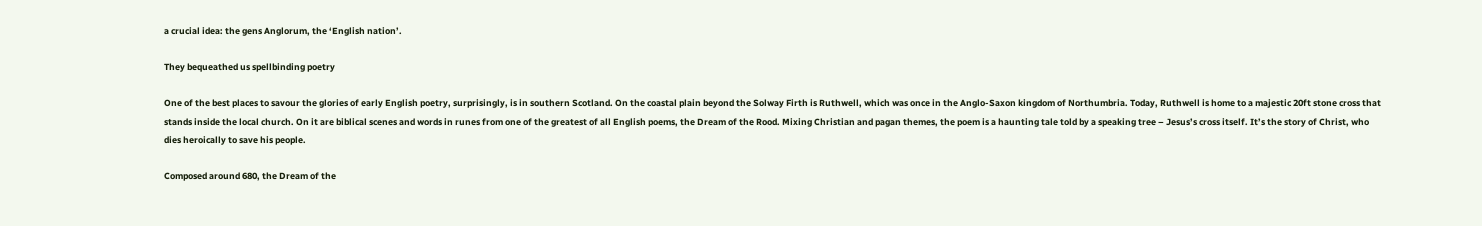a crucial idea: the gens Anglorum, the ‘English nation’.

They bequeathed us spellbinding poetry

One of the best places to savour the glories of early English poetry, surprisingly, is in southern Scotland. On the coastal plain beyond the Solway Firth is Ruthwell, which was once in the Anglo-Saxon kingdom of Northumbria. Today, Ruthwell is home to a majestic 20ft stone cross that stands inside the local church. On it are biblical scenes and words in runes from one of the greatest of all English poems, the Dream of the Rood. Mixing Christian and pagan themes, the poem is a haunting tale told by a speaking tree – Jesus’s cross itself. It’s the story of Christ, who dies heroically to save his people.

Composed around 680, the Dream of the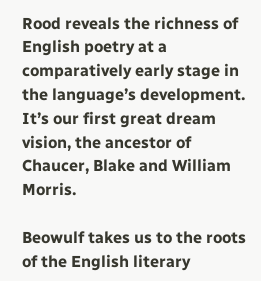Rood reveals the richness of English poetry at a comparatively early stage in the language’s development. It’s our first great dream vision, the ancestor of Chaucer, Blake and William Morris.

Beowulf takes us to the roots of the English literary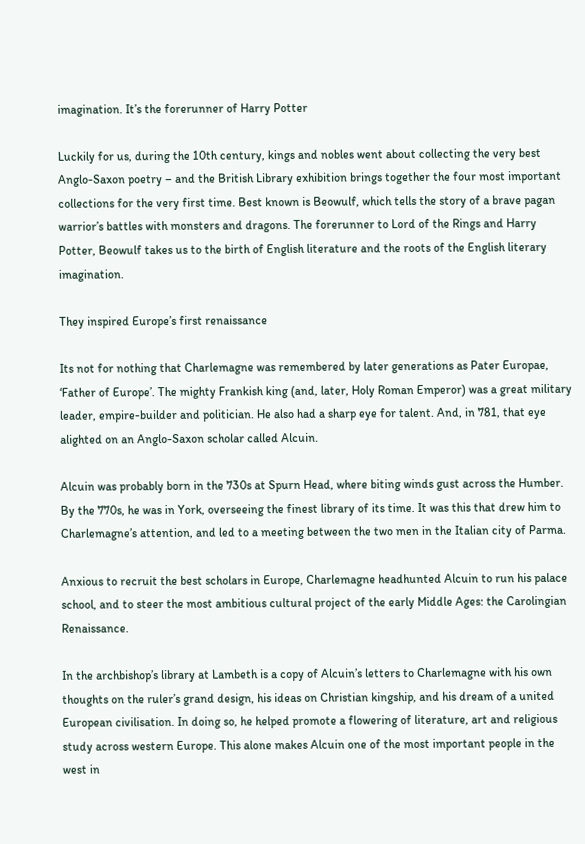imagination. It’s the forerunner of Harry Potter

Luckily for us, during the 10th century, kings and nobles went about collecting the very best Anglo-Saxon poetry – and the British Library exhibition brings together the four most important collections for the very first time. Best known is Beowulf, which tells the story of a brave pagan warrior’s battles with monsters and dragons. The forerunner to Lord of the Rings and Harry Potter, Beowulf takes us to the birth of English literature and the roots of the English literary imagination.

They inspired Europe’s first renaissance

Its not for nothing that Charlemagne was remembered by later generations as Pater Europae, ‘Father of Europe’. The mighty Frankish king (and, later, Holy Roman Emperor) was a great military leader, empire-builder and politician. He also had a sharp eye for talent. And, in 781, that eye alighted on an Anglo-Saxon scholar called Alcuin.

Alcuin was probably born in the 730s at Spurn Head, where biting winds gust across the Humber. By the 770s, he was in York, overseeing the finest library of its time. It was this that drew him to Charlemagne’s attention, and led to a meeting between the two men in the Italian city of Parma.

Anxious to recruit the best scholars in Europe, Charlemagne headhunted Alcuin to run his palace school, and to steer the most ambitious cultural project of the early Middle Ages: the Carolingian Renaissance.

In the archbishop’s library at Lambeth is a copy of Alcuin’s letters to Charlemagne with his own thoughts on the ruler’s grand design, his ideas on Christian kingship, and his dream of a united European civilisation. In doing so, he helped promote a flowering of literature, art and religious study across western Europe. This alone makes Alcuin one of the most important people in the west in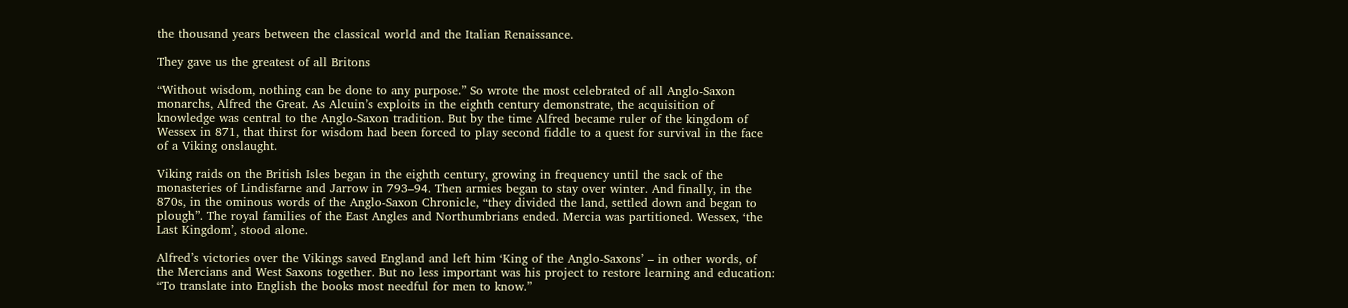the thousand years between the classical world and the Italian Renaissance.

They gave us the greatest of all Britons

“Without wisdom, nothing can be done to any purpose.” So wrote the most celebrated of all Anglo-Saxon monarchs, Alfred the Great. As Alcuin’s exploits in the eighth century demonstrate, the acquisition of knowledge was central to the Anglo-Saxon tradition. But by the time Alfred became ruler of the kingdom of Wessex in 871, that thirst for wisdom had been forced to play second fiddle to a quest for survival in the face of a Viking onslaught.

Viking raids on the British Isles began in the eighth century, growing in frequency until the sack of the monasteries of Lindisfarne and Jarrow in 793–94. Then armies began to stay over winter. And finally, in the 870s, in the ominous words of the Anglo-Saxon Chronicle, “they divided the land, settled down and began to plough”. The royal families of the East Angles and Northumbrians ended. Mercia was partitioned. Wessex, ‘the Last Kingdom’, stood alone.

Alfred’s victories over the Vikings saved England and left him ‘King of the Anglo-Saxons’ – in other words, of the Mercians and West Saxons together. But no less important was his project to restore learning and education: “To translate into English the books most needful for men to know.”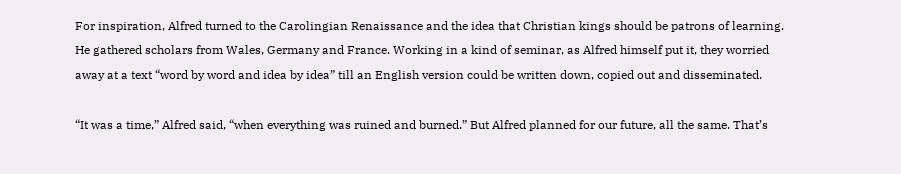For inspiration, Alfred turned to the Carolingian Renaissance and the idea that Christian kings should be patrons of learning. He gathered scholars from Wales, Germany and France. Working in a kind of seminar, as Alfred himself put it, they worried away at a text “word by word and idea by idea” till an English version could be written down, copied out and disseminated.

“It was a time,” Alfred said, “when everything was ruined and burned.” But Alfred planned for our future, all the same. That’s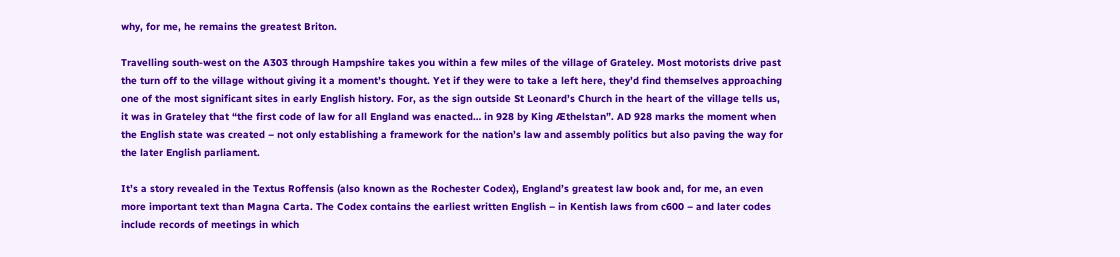why, for me, he remains the greatest Briton.

Travelling south-west on the A303 through Hampshire takes you within a few miles of the village of Grateley. Most motorists drive past the turn off to the village without giving it a moment’s thought. Yet if they were to take a left here, they’d find themselves approaching one of the most significant sites in early English history. For, as the sign outside St Leonard’s Church in the heart of the village tells us, it was in Grateley that “the first code of law for all England was enacted… in 928 by King Æthelstan”. AD 928 marks the moment when the English state was created – not only establishing a framework for the nation’s law and assembly politics but also paving the way for the later English parliament.

It’s a story revealed in the Textus Roffensis (also known as the Rochester Codex), England’s greatest law book and, for me, an even more important text than Magna Carta. The Codex contains the earliest written English – in Kentish laws from c600 – and later codes include records of meetings in which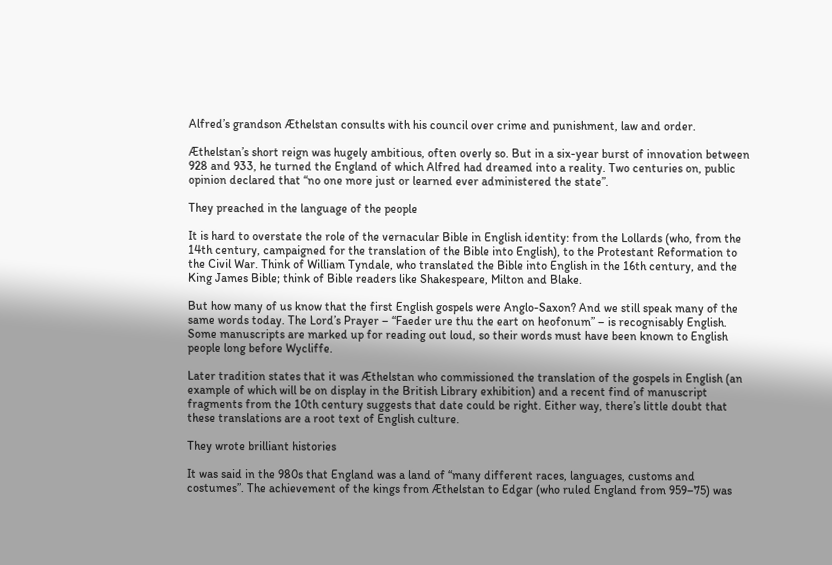Alfred’s grandson Æthelstan consults with his council over crime and punishment, law and order.

Æthelstan’s short reign was hugely ambitious, often overly so. But in a six-year burst of innovation between 928 and 933, he turned the England of which Alfred had dreamed into a reality. Two centuries on, public opinion declared that “no one more just or learned ever administered the state”.

They preached in the language of the people

It is hard to overstate the role of the vernacular Bible in English identity: from the Lollards (who, from the 14th century, campaigned for the translation of the Bible into English), to the Protestant Reformation to the Civil War. Think of William Tyndale, who translated the Bible into English in the 16th century, and the King James Bible; think of Bible readers like Shakespeare, Milton and Blake.

But how many of us know that the first English gospels were Anglo-Saxon? And we still speak many of the same words today. The Lord’s Prayer – “Faeder ure thu the eart on heofonum” – is recognisably English. Some manuscripts are marked up for reading out loud, so their words must have been known to English people long before Wycliffe.

Later tradition states that it was Æthelstan who commissioned the translation of the gospels in English (an example of which will be on display in the British Library exhibition) and a recent find of manuscript fragments from the 10th century suggests that date could be right. Either way, there’s little doubt that these translations are a root text of English culture.

They wrote brilliant histories

It was said in the 980s that England was a land of “many different races, languages, customs and costumes”. The achievement of the kings from Æthelstan to Edgar (who ruled England from 959–75) was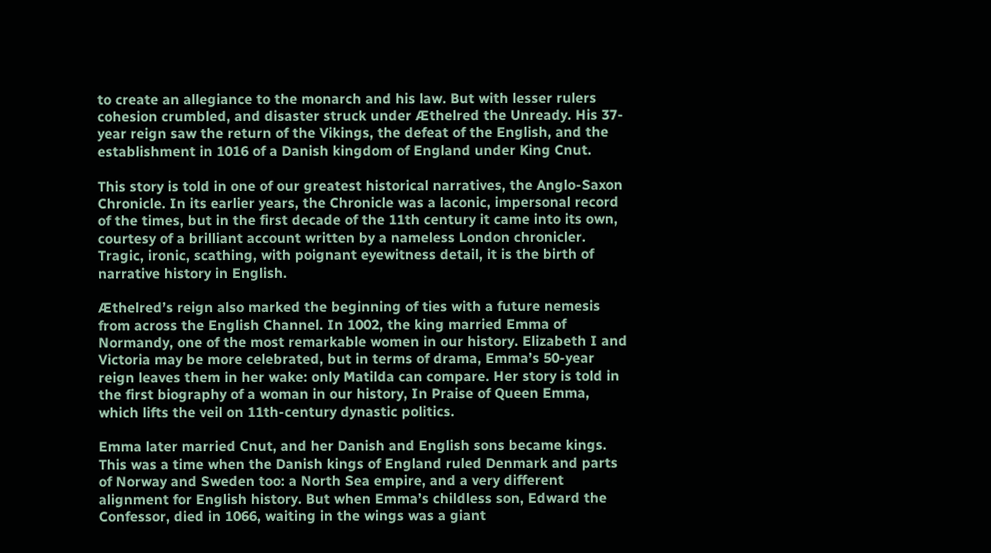to create an allegiance to the monarch and his law. But with lesser rulers cohesion crumbled, and disaster struck under Æthelred the Unready. His 37-year reign saw the return of the Vikings, the defeat of the English, and the establishment in 1016 of a Danish kingdom of England under King Cnut.

This story is told in one of our greatest historical narratives, the Anglo-Saxon Chronicle. In its earlier years, the Chronicle was a laconic, impersonal record of the times, but in the first decade of the 11th century it came into its own, courtesy of a brilliant account written by a nameless London chronicler. Tragic, ironic, scathing, with poignant eyewitness detail, it is the birth of narrative history in English.

Æthelred’s reign also marked the beginning of ties with a future nemesis from across the English Channel. In 1002, the king married Emma of Normandy, one of the most remarkable women in our history. Elizabeth I and Victoria may be more celebrated, but in terms of drama, Emma’s 50-year reign leaves them in her wake: only Matilda can compare. Her story is told in the first biography of a woman in our history, In Praise of Queen Emma, which lifts the veil on 11th-century dynastic politics.

Emma later married Cnut, and her Danish and English sons became kings. This was a time when the Danish kings of England ruled Denmark and parts of Norway and Sweden too: a North Sea empire, and a very different alignment for English history. But when Emma’s childless son, Edward the Confessor, died in 1066, waiting in the wings was a giant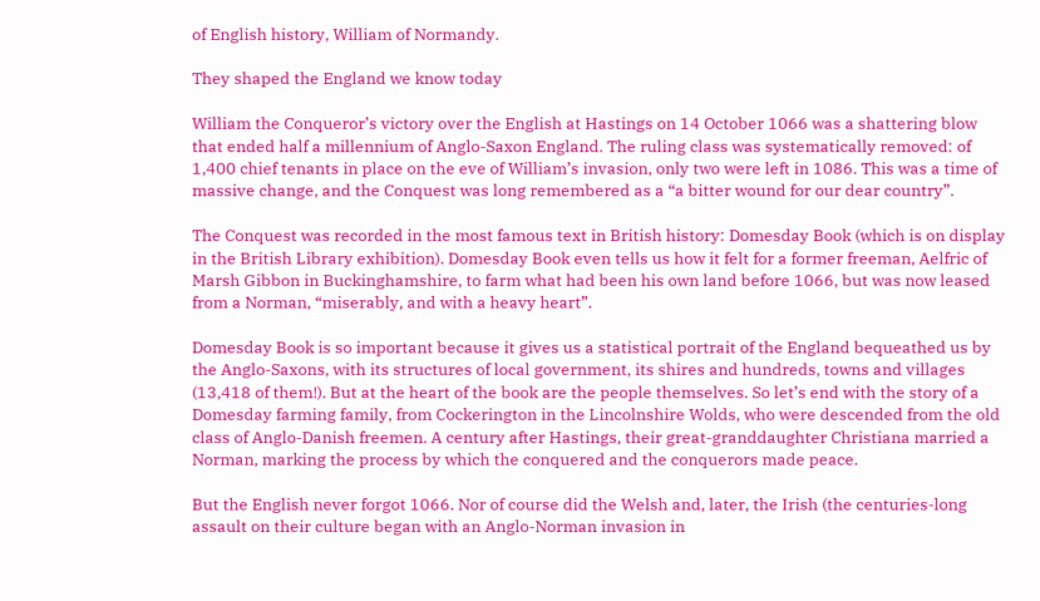of English history, William of Normandy.

They shaped the England we know today

William the Conqueror’s victory over the English at Hastings on 14 October 1066 was a shattering blow that ended half a millennium of Anglo-Saxon England. The ruling class was systematically removed: of 1,400 chief tenants in place on the eve of William’s invasion, only two were left in 1086. This was a time of massive change, and the Conquest was long remembered as a “a bitter wound for our dear country”.

The Conquest was recorded in the most famous text in British history: Domesday Book (which is on display in the British Library exhibition). Domesday Book even tells us how it felt for a former freeman, Aelfric of Marsh Gibbon in Buckinghamshire, to farm what had been his own land before 1066, but was now leased from a Norman, “miserably, and with a heavy heart”.

Domesday Book is so important because it gives us a statistical portrait of the England bequeathed us by the Anglo-Saxons, with its structures of local government, its shires and hundreds, towns and villages (13,418 of them!). But at the heart of the book are the people themselves. So let’s end with the story of a Domesday farming family, from Cockerington in the Lincolnshire Wolds, who were descended from the old class of Anglo-Danish freemen. A century after Hastings, their great-granddaughter Christiana married a Norman, marking the process by which the conquered and the conquerors made peace.

But the English never forgot 1066. Nor of course did the Welsh and, later, the Irish (the centuries-long assault on their culture began with an Anglo-Norman invasion in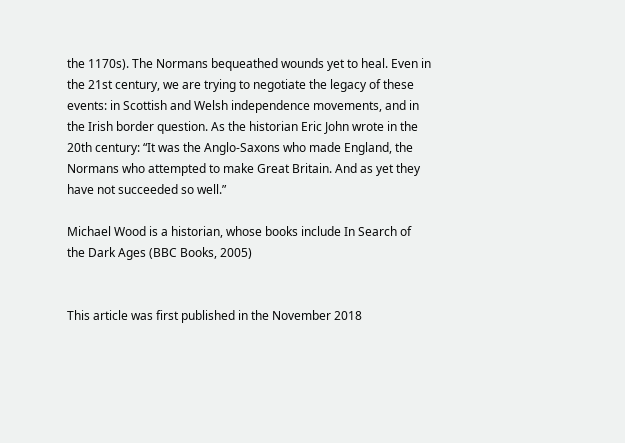the 1170s). The Normans bequeathed wounds yet to heal. Even in the 21st century, we are trying to negotiate the legacy of these events: in Scottish and Welsh independence movements, and in the Irish border question. As the historian Eric John wrote in the 20th century: “It was the Anglo-Saxons who made England, the Normans who attempted to make Great Britain. And as yet they have not succeeded so well.”

Michael Wood is a historian, whose books include In Search of the Dark Ages (BBC Books, 2005)


This article was first published in the November 2018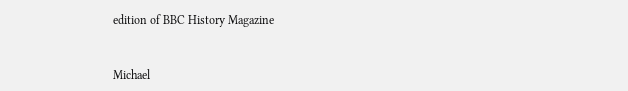edition of BBC History Magazine


Michael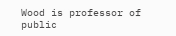Wood is professor of public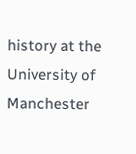history at the University of Manchester